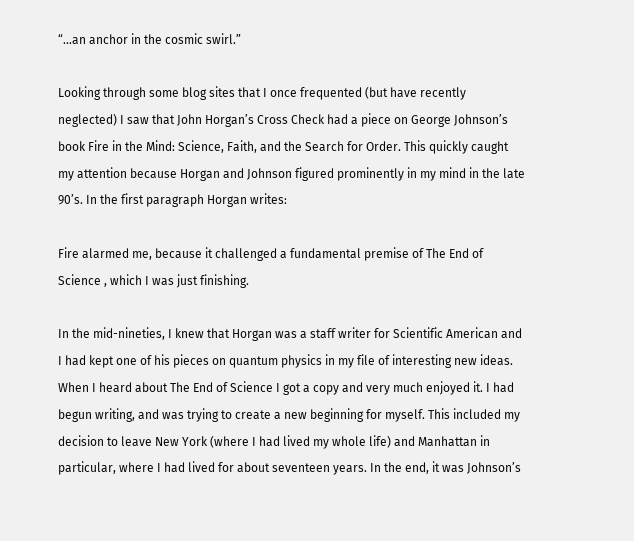“…an anchor in the cosmic swirl.”

Looking through some blog sites that I once frequented (but have recently neglected) I saw that John Horgan’s Cross Check had a piece on George Johnson’s book Fire in the Mind: Science, Faith, and the Search for Order. This quickly caught my attention because Horgan and Johnson figured prominently in my mind in the late 90’s. In the first paragraph Horgan writes:

Fire alarmed me, because it challenged a fundamental premise of The End of Science , which I was just finishing.

In the mid-nineties, I knew that Horgan was a staff writer for Scientific American and I had kept one of his pieces on quantum physics in my file of interesting new ideas. When I heard about The End of Science I got a copy and very much enjoyed it. I had begun writing, and was trying to create a new beginning for myself. This included my decision to leave New York (where I had lived my whole life) and Manhattan in particular, where I had lived for about seventeen years. In the end, it was Johnson’s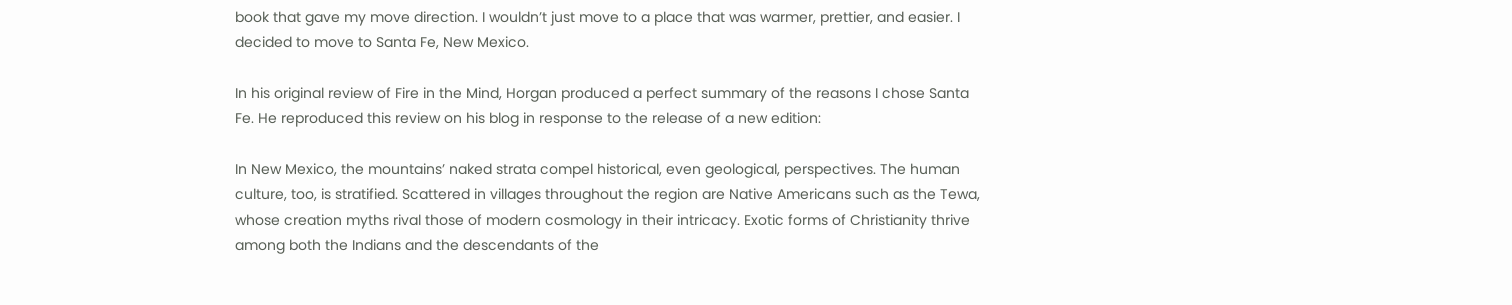book that gave my move direction. I wouldn’t just move to a place that was warmer, prettier, and easier. I decided to move to Santa Fe, New Mexico.

In his original review of Fire in the Mind, Horgan produced a perfect summary of the reasons I chose Santa Fe. He reproduced this review on his blog in response to the release of a new edition:

In New Mexico, the mountains’ naked strata compel historical, even geological, perspectives. The human culture, too, is stratified. Scattered in villages throughout the region are Native Americans such as the Tewa, whose creation myths rival those of modern cosmology in their intricacy. Exotic forms of Christianity thrive among both the Indians and the descendants of the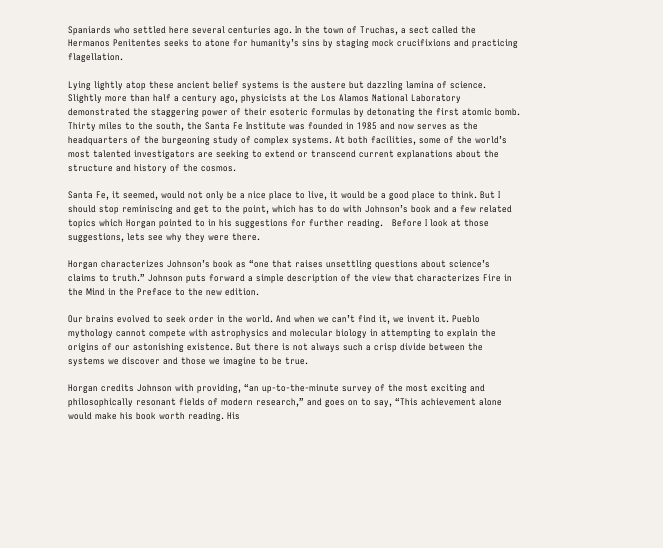Spaniards who settled here several centuries ago. In the town of Truchas, a sect called the Hermanos Penitentes seeks to atone for humanity’s sins by staging mock crucifixions and practicing flagellation.

Lying lightly atop these ancient belief systems is the austere but dazzling lamina of science. Slightly more than half a century ago, physicists at the Los Alamos National Laboratory demonstrated the staggering power of their esoteric formulas by detonating the first atomic bomb. Thirty miles to the south, the Santa Fe Institute was founded in 1985 and now serves as the headquarters of the burgeoning study of complex systems. At both facilities, some of the world’s most talented investigators are seeking to extend or transcend current explanations about the structure and history of the cosmos.

Santa Fe, it seemed, would not only be a nice place to live, it would be a good place to think. But I should stop reminiscing and get to the point, which has to do with Johnson’s book and a few related topics which Horgan pointed to in his suggestions for further reading.   Before I look at those suggestions, lets see why they were there.

Horgan characterizes Johnson’s book as “one that raises unsettling questions about science’s claims to truth.” Johnson puts forward a simple description of the view that characterizes Fire in the Mind in the Preface to the new edition.

Our brains evolved to seek order in the world. And when we can’t find it, we invent it. Pueblo mythology cannot compete with astrophysics and molecular biology in attempting to explain the origins of our astonishing existence. But there is not always such a crisp divide between the systems we discover and those we imagine to be true.

Horgan credits Johnson with providing, “an up-to-the-minute survey of the most exciting and philosophically resonant fields of modern research,” and goes on to say, “This achievement alone would make his book worth reading. His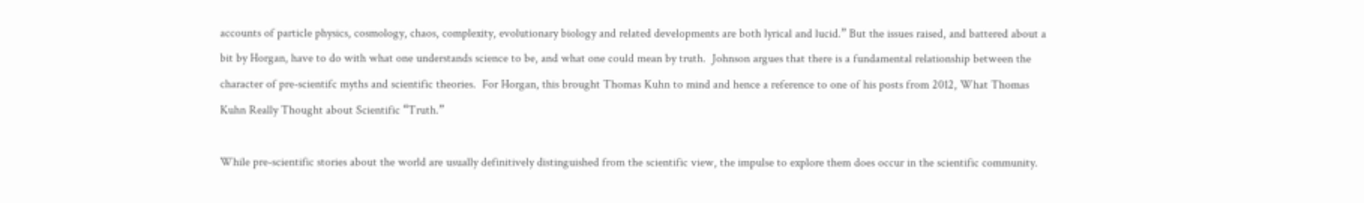accounts of particle physics, cosmology, chaos, complexity, evolutionary biology and related developments are both lyrical and lucid.” But the issues raised, and battered about a bit by Horgan, have to do with what one understands science to be, and what one could mean by truth.  Johnson argues that there is a fundamental relationship between the character of pre-scientifc myths and scientific theories.  For Horgan, this brought Thomas Kuhn to mind and hence a reference to one of his posts from 2012, What Thomas Kuhn Really Thought about Scientific “Truth.”

While pre-scientific stories about the world are usually definitively distinguished from the scientific view, the impulse to explore them does occur in the scientific community.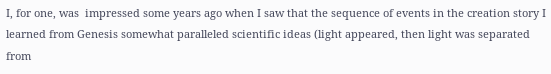I, for one, was  impressed some years ago when I saw that the sequence of events in the creation story I learned from Genesis somewhat paralleled scientific ideas (light appeared, then light was separated from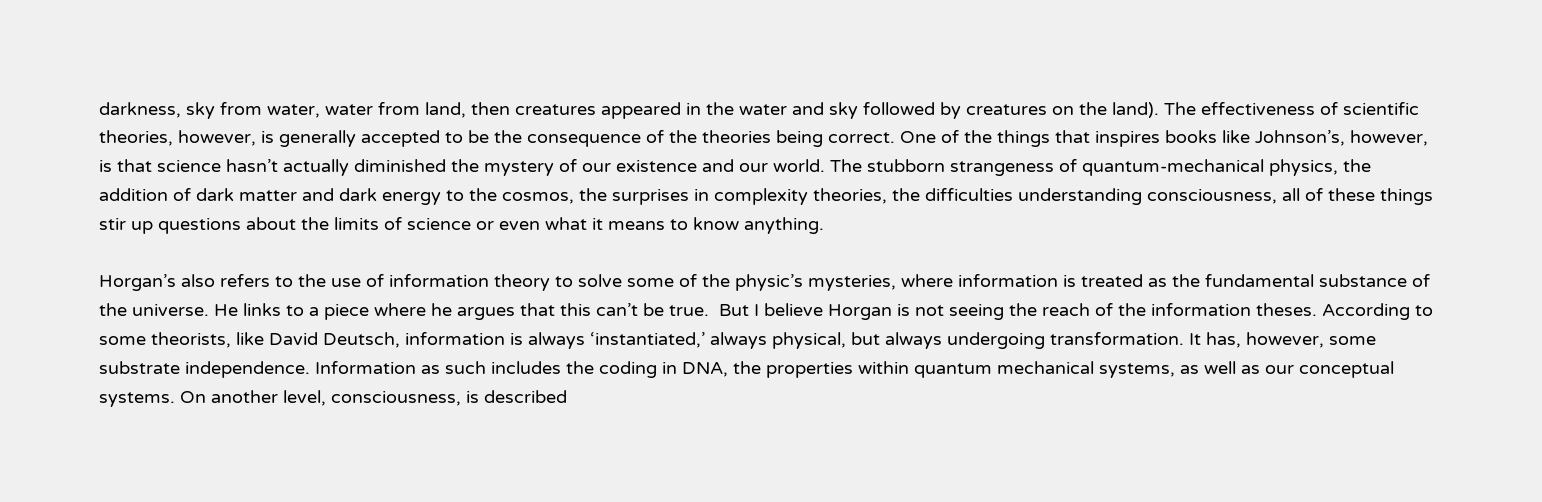darkness, sky from water, water from land, then creatures appeared in the water and sky followed by creatures on the land). The effectiveness of scientific theories, however, is generally accepted to be the consequence of the theories being correct. One of the things that inspires books like Johnson’s, however, is that science hasn’t actually diminished the mystery of our existence and our world. The stubborn strangeness of quantum-mechanical physics, the addition of dark matter and dark energy to the cosmos, the surprises in complexity theories, the difficulties understanding consciousness, all of these things stir up questions about the limits of science or even what it means to know anything.

Horgan’s also refers to the use of information theory to solve some of the physic’s mysteries, where information is treated as the fundamental substance of the universe. He links to a piece where he argues that this can’t be true.  But I believe Horgan is not seeing the reach of the information theses. According to some theorists, like David Deutsch, information is always ‘instantiated,’ always physical, but always undergoing transformation. It has, however, some substrate independence. Information as such includes the coding in DNA, the properties within quantum mechanical systems, as well as our conceptual systems. On another level, consciousness, is described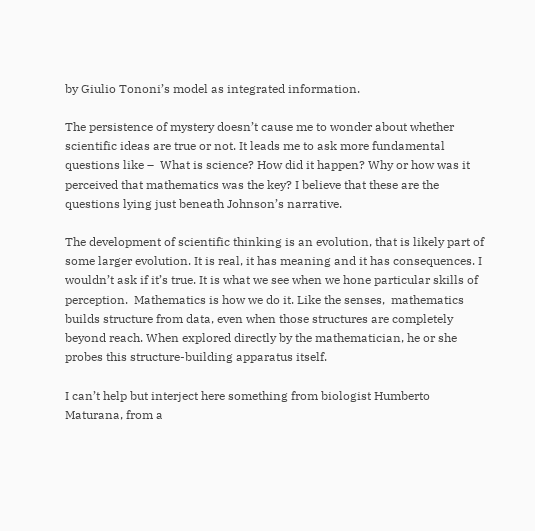by Giulio Tononi’s model as integrated information.

The persistence of mystery doesn’t cause me to wonder about whether scientific ideas are true or not. It leads me to ask more fundamental questions like –  What is science? How did it happen? Why or how was it perceived that mathematics was the key? I believe that these are the questions lying just beneath Johnson’s narrative.

The development of scientific thinking is an evolution, that is likely part of some larger evolution. It is real, it has meaning and it has consequences. I wouldn’t ask if it’s true. It is what we see when we hone particular skills of perception.  Mathematics is how we do it. Like the senses,  mathematics builds structure from data, even when those structures are completely beyond reach. When explored directly by the mathematician, he or she probes this structure-building apparatus itself.

I can’t help but interject here something from biologist Humberto Maturana, from a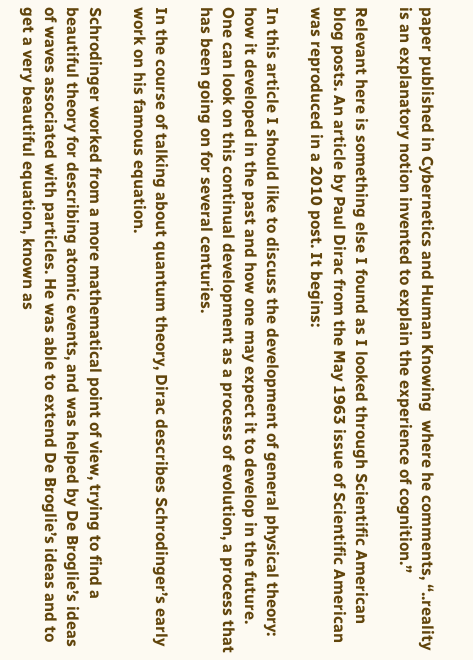paper published in Cybernetics and Human Knowing  where he comments, “..reality is an explanatory notion invented to explain the experience of cognition.”

Relevant here is something else I found as I looked through Scientific American blog posts. An article by Paul Dirac from the May 1963 issue of Scientific American was reproduced in a 2010 post. It begins:

In this article I should like to discuss the development of general physical theory: how it developed in the past and how one may expect it to develop in the future. One can look on this continual development as a process of evolution, a process that has been going on for several centuries.

In the course of talking about quantum theory, Dirac describes Schrodinger’s early work on his famous equation.

Schrodinger worked from a more mathematical point of view, trying to find a beautiful theory for describing atomic events, and was helped by De Broglie’s ideas of waves associated with particles. He was able to extend De Broglie’s ideas and to get a very beautiful equation, known as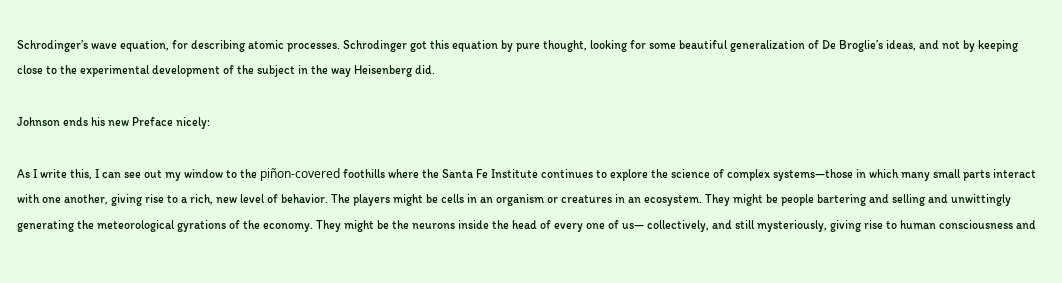Schrodinger’s wave equation, for describing atomic processes. Schrodinger got this equation by pure thought, looking for some beautiful generalization of De Broglie’s ideas, and not by keeping close to the experimental development of the subject in the way Heisenberg did.

Johnson ends his new Preface nicely:

As I write this, I can see out my window to the piñon-covered foothills where the Santa Fe Institute continues to explore the science of complex systems—those in which many small parts interact with one another, giving rise to a rich, new level of behavior. The players might be cells in an organism or creatures in an ecosystem. They might be people bartering and selling and unwittingly generating the meteorological gyrations of the economy. They might be the neurons inside the head of every one of us— collectively, and still mysteriously, giving rise to human consciousness and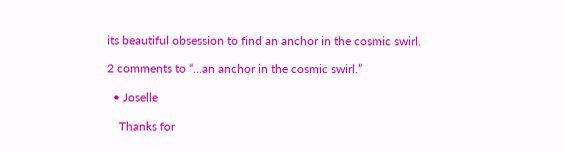its beautiful obsession to find an anchor in the cosmic swirl.

2 comments to “…an anchor in the cosmic swirl.”

  • Joselle

    Thanks for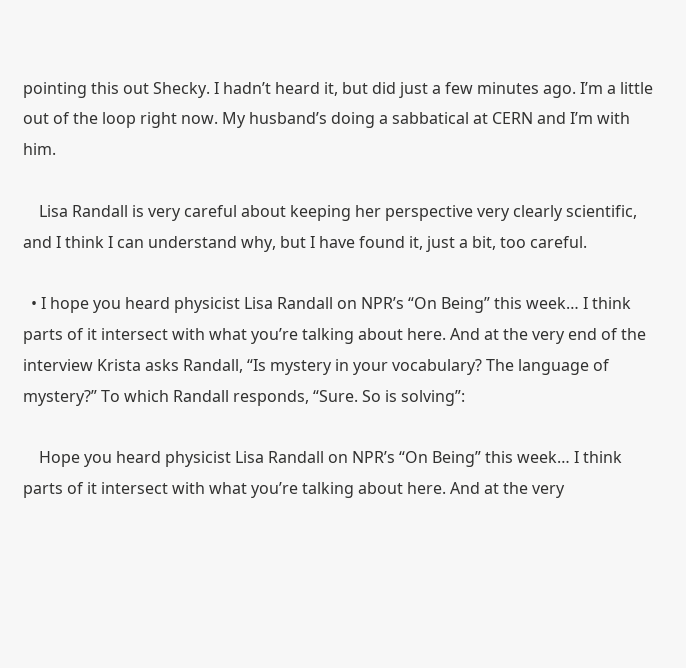pointing this out Shecky. I hadn’t heard it, but did just a few minutes ago. I’m a little out of the loop right now. My husband’s doing a sabbatical at CERN and I’m with him.

    Lisa Randall is very careful about keeping her perspective very clearly scientific, and I think I can understand why, but I have found it, just a bit, too careful.

  • I hope you heard physicist Lisa Randall on NPR’s “On Being” this week… I think parts of it intersect with what you’re talking about here. And at the very end of the interview Krista asks Randall, “Is mystery in your vocabulary? The language of mystery?” To which Randall responds, “Sure. So is solving”:

    Hope you heard physicist Lisa Randall on NPR’s “On Being” this week… I think parts of it intersect with what you’re talking about here. And at the very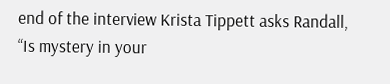end of the interview Krista Tippett asks Randall, “Is mystery in your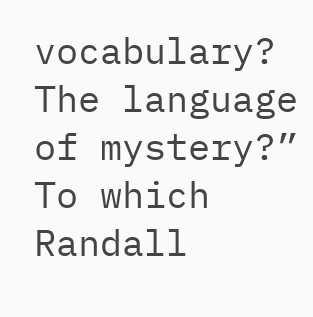vocabulary? The language of mystery?” To which Randall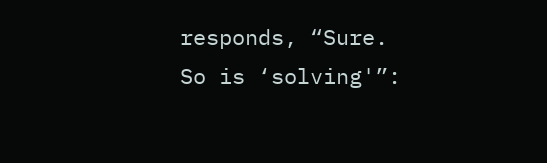responds, “Sure. So is ‘solving'”: